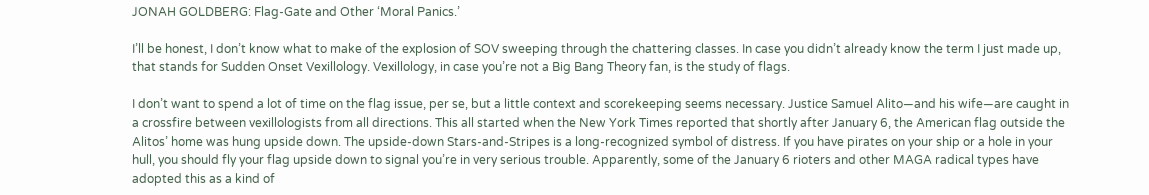JONAH GOLDBERG: Flag-Gate and Other ‘Moral Panics.’

I’ll be honest, I don’t know what to make of the explosion of SOV sweeping through the chattering classes. In case you didn’t already know the term I just made up, that stands for Sudden Onset Vexillology. Vexillology, in case you’re not a Big Bang Theory fan, is the study of flags.

I don’t want to spend a lot of time on the flag issue, per se, but a little context and scorekeeping seems necessary. Justice Samuel Alito—and his wife—are caught in a crossfire between vexillologists from all directions. This all started when the New York Times reported that shortly after January 6, the American flag outside the Alitos’ home was hung upside down. The upside-down Stars-and-Stripes is a long-recognized symbol of distress. If you have pirates on your ship or a hole in your hull, you should fly your flag upside down to signal you’re in very serious trouble. Apparently, some of the January 6 rioters and other MAGA radical types have adopted this as a kind of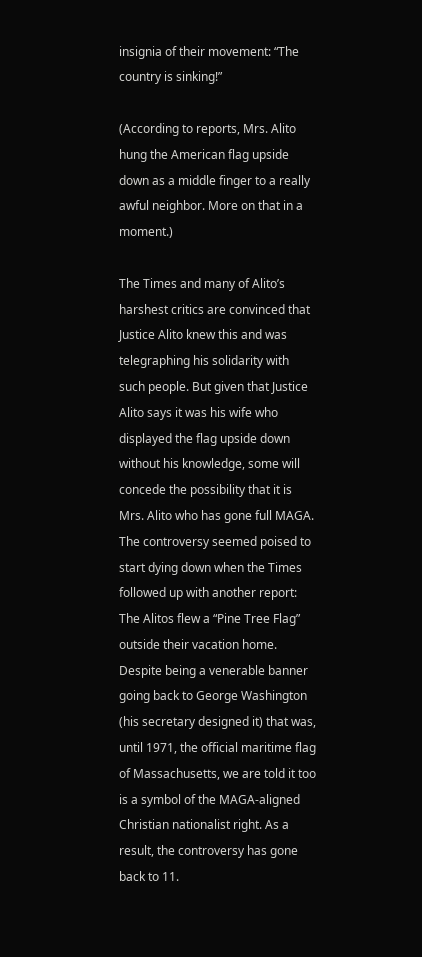insignia of their movement: “The country is sinking!”

(According to reports, Mrs. Alito hung the American flag upside down as a middle finger to a really awful neighbor. More on that in a moment.)

The Times and many of Alito’s harshest critics are convinced that Justice Alito knew this and was telegraphing his solidarity with such people. But given that Justice Alito says it was his wife who displayed the flag upside down without his knowledge, some will concede the possibility that it is Mrs. Alito who has gone full MAGA. The controversy seemed poised to start dying down when the Times followed up with another report: The Alitos flew a “Pine Tree Flag” outside their vacation home. Despite being a venerable banner going back to George Washington (his secretary designed it) that was, until 1971, the official maritime flag of Massachusetts, we are told it too is a symbol of the MAGA-aligned Christian nationalist right. As a result, the controversy has gone back to 11.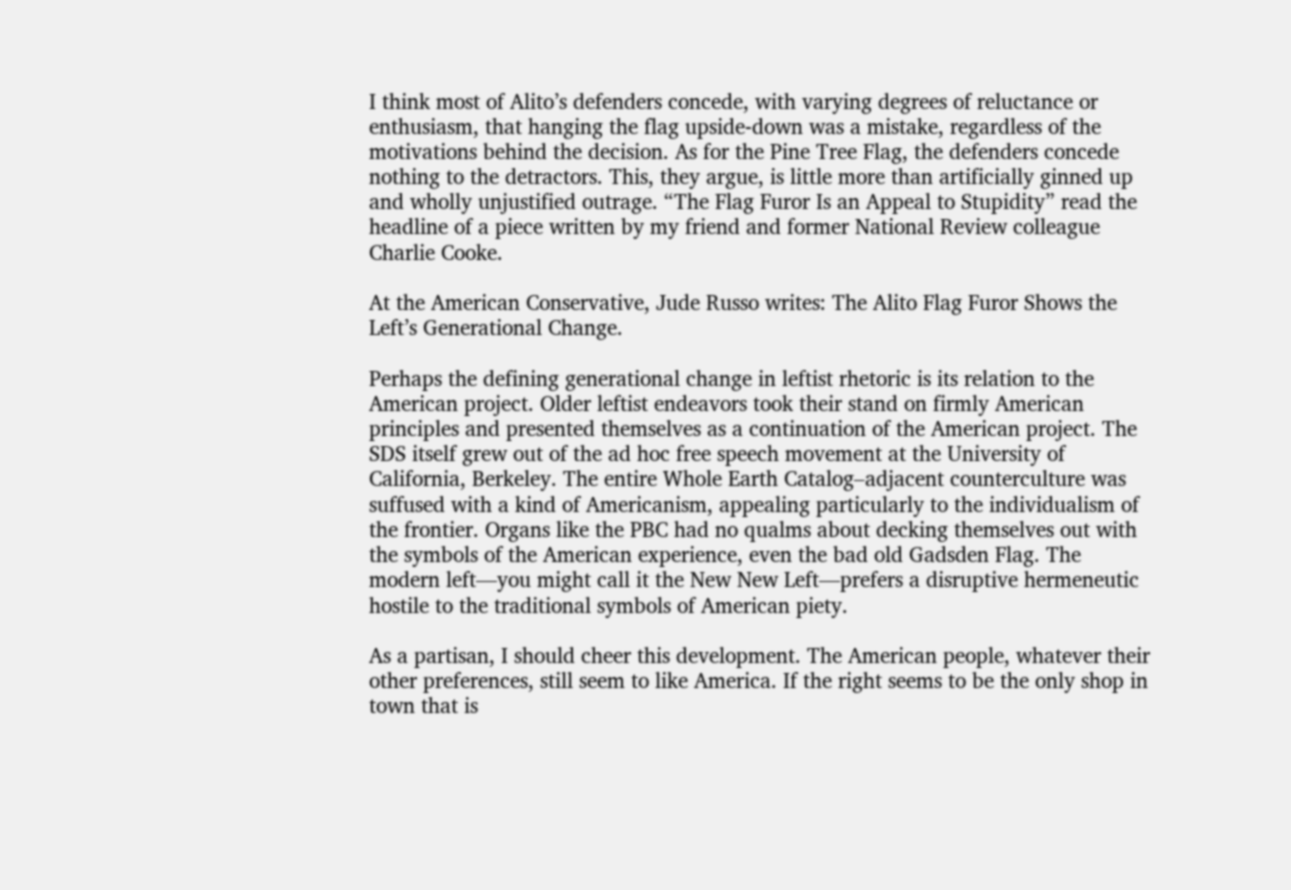I think most of Alito’s defenders concede, with varying degrees of reluctance or enthusiasm, that hanging the flag upside-down was a mistake, regardless of the motivations behind the decision. As for the Pine Tree Flag, the defenders concede nothing to the detractors. This, they argue, is little more than artificially ginned up and wholly unjustified outrage. “The Flag Furor Is an Appeal to Stupidity” read the headline of a piece written by my friend and former National Review colleague Charlie Cooke.

At the American Conservative, Jude Russo writes: The Alito Flag Furor Shows the Left’s Generational Change.

Perhaps the defining generational change in leftist rhetoric is its relation to the American project. Older leftist endeavors took their stand on firmly American principles and presented themselves as a continuation of the American project. The SDS itself grew out of the ad hoc free speech movement at the University of California, Berkeley. The entire Whole Earth Catalog–adjacent counterculture was suffused with a kind of Americanism, appealing particularly to the individualism of the frontier. Organs like the PBC had no qualms about decking themselves out with the symbols of the American experience, even the bad old Gadsden Flag. The modern left—you might call it the New New Left—prefers a disruptive hermeneutic hostile to the traditional symbols of American piety.

As a partisan, I should cheer this development. The American people, whatever their other preferences, still seem to like America. If the right seems to be the only shop in town that is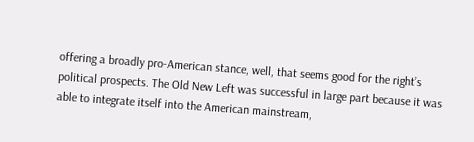offering a broadly pro-American stance, well, that seems good for the right’s political prospects. The Old New Left was successful in large part because it was able to integrate itself into the American mainstream,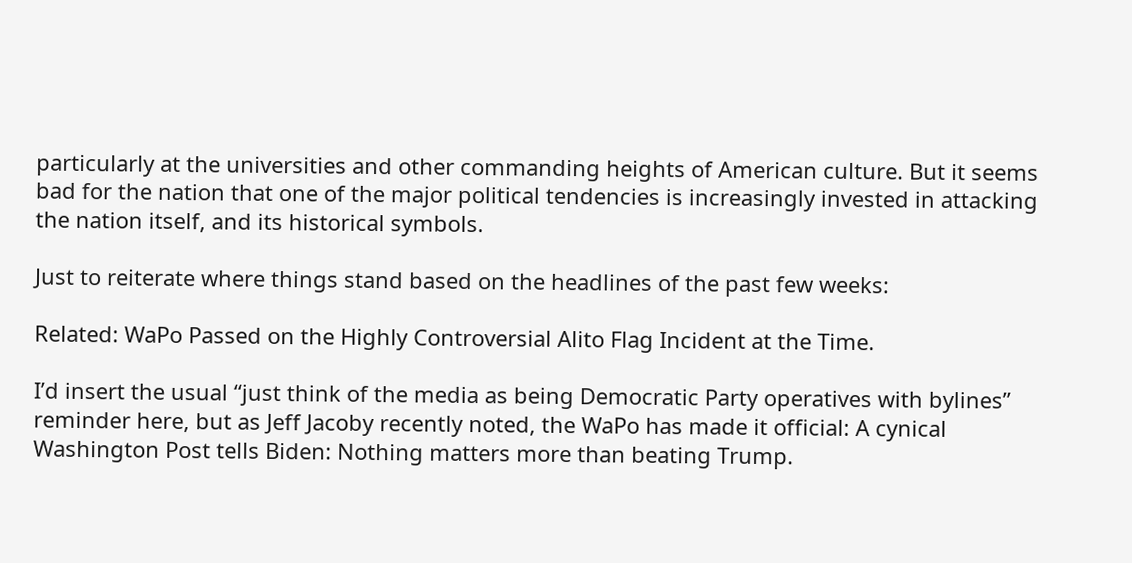particularly at the universities and other commanding heights of American culture. But it seems bad for the nation that one of the major political tendencies is increasingly invested in attacking the nation itself, and its historical symbols.

Just to reiterate where things stand based on the headlines of the past few weeks:

Related: WaPo Passed on the Highly Controversial Alito Flag Incident at the Time.

I’d insert the usual “just think of the media as being Democratic Party operatives with bylines” reminder here, but as Jeff Jacoby recently noted, the WaPo has made it official: A cynical Washington Post tells Biden: Nothing matters more than beating Trump.